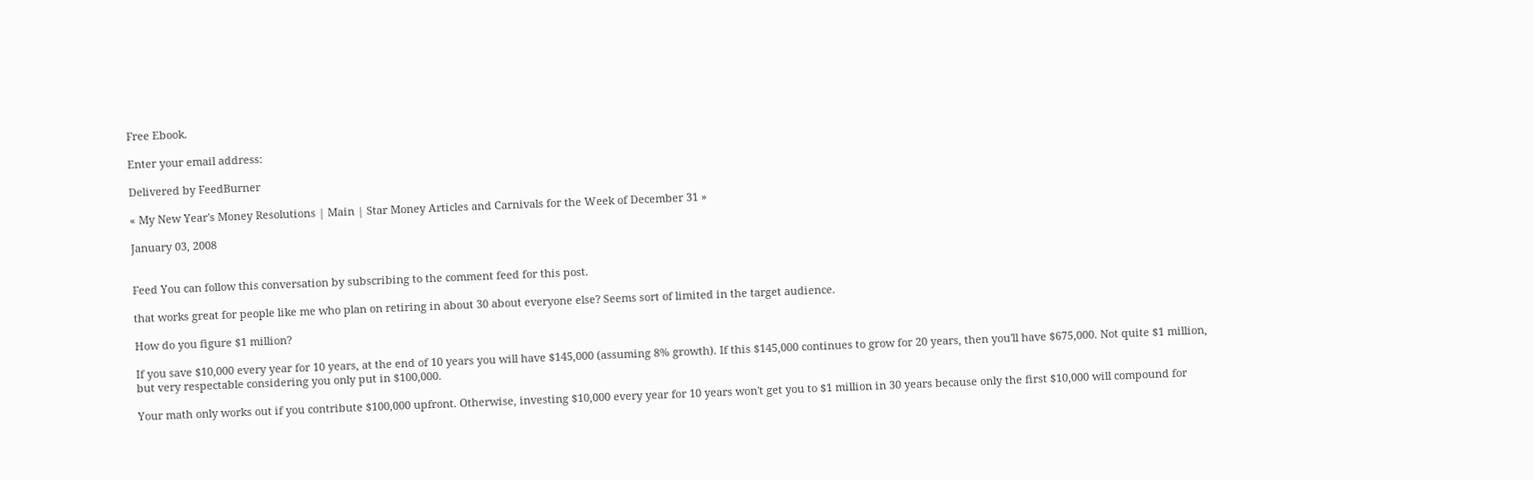Free Ebook.

Enter your email address:

Delivered by FeedBurner

« My New Year's Money Resolutions | Main | Star Money Articles and Carnivals for the Week of December 31 »

January 03, 2008


Feed You can follow this conversation by subscribing to the comment feed for this post.

that works great for people like me who plan on retiring in about 30 about everyone else? Seems sort of limited in the target audience.

How do you figure $1 million?

If you save $10,000 every year for 10 years, at the end of 10 years you will have $145,000 (assuming 8% growth). If this $145,000 continues to grow for 20 years, then you'll have $675,000. Not quite $1 million, but very respectable considering you only put in $100,000.

Your math only works out if you contribute $100,000 upfront. Otherwise, investing $10,000 every year for 10 years won't get you to $1 million in 30 years because only the first $10,000 will compound for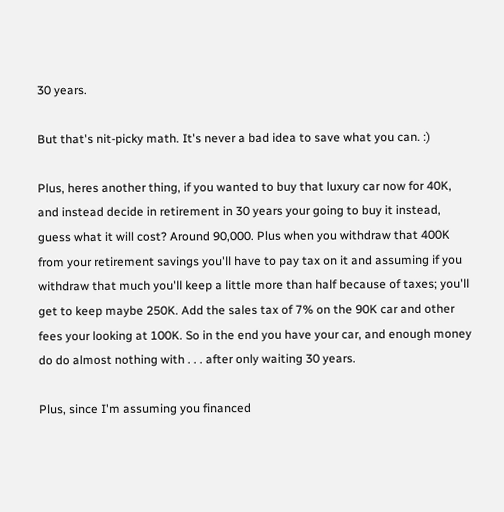30 years.

But that's nit-picky math. It's never a bad idea to save what you can. :)

Plus, heres another thing, if you wanted to buy that luxury car now for 40K, and instead decide in retirement in 30 years your going to buy it instead, guess what it will cost? Around 90,000. Plus when you withdraw that 400K from your retirement savings you'll have to pay tax on it and assuming if you withdraw that much you'll keep a little more than half because of taxes; you'll get to keep maybe 250K. Add the sales tax of 7% on the 90K car and other fees your looking at 100K. So in the end you have your car, and enough money do do almost nothing with . . . after only waiting 30 years.

Plus, since I'm assuming you financed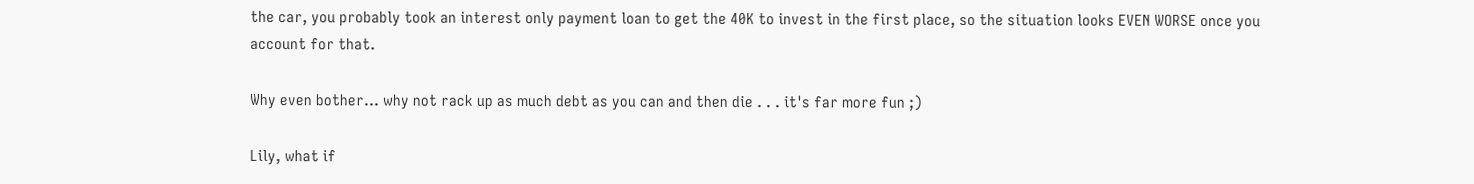the car, you probably took an interest only payment loan to get the 40K to invest in the first place, so the situation looks EVEN WORSE once you account for that.

Why even bother... why not rack up as much debt as you can and then die . . . it's far more fun ;)

Lily, what if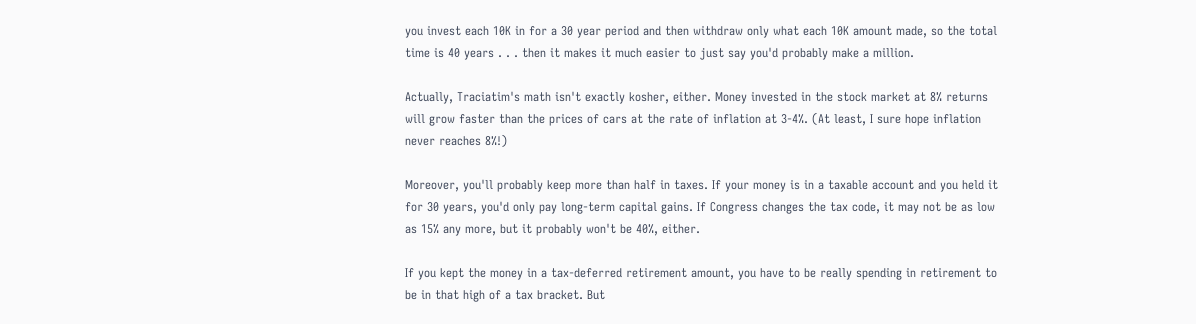you invest each 10K in for a 30 year period and then withdraw only what each 10K amount made, so the total time is 40 years . . . then it makes it much easier to just say you'd probably make a million.

Actually, Traciatim's math isn't exactly kosher, either. Money invested in the stock market at 8% returns will grow faster than the prices of cars at the rate of inflation at 3-4%. (At least, I sure hope inflation never reaches 8%!)

Moreover, you'll probably keep more than half in taxes. If your money is in a taxable account and you held it for 30 years, you'd only pay long-term capital gains. If Congress changes the tax code, it may not be as low as 15% any more, but it probably won't be 40%, either.

If you kept the money in a tax-deferred retirement amount, you have to be really spending in retirement to be in that high of a tax bracket. But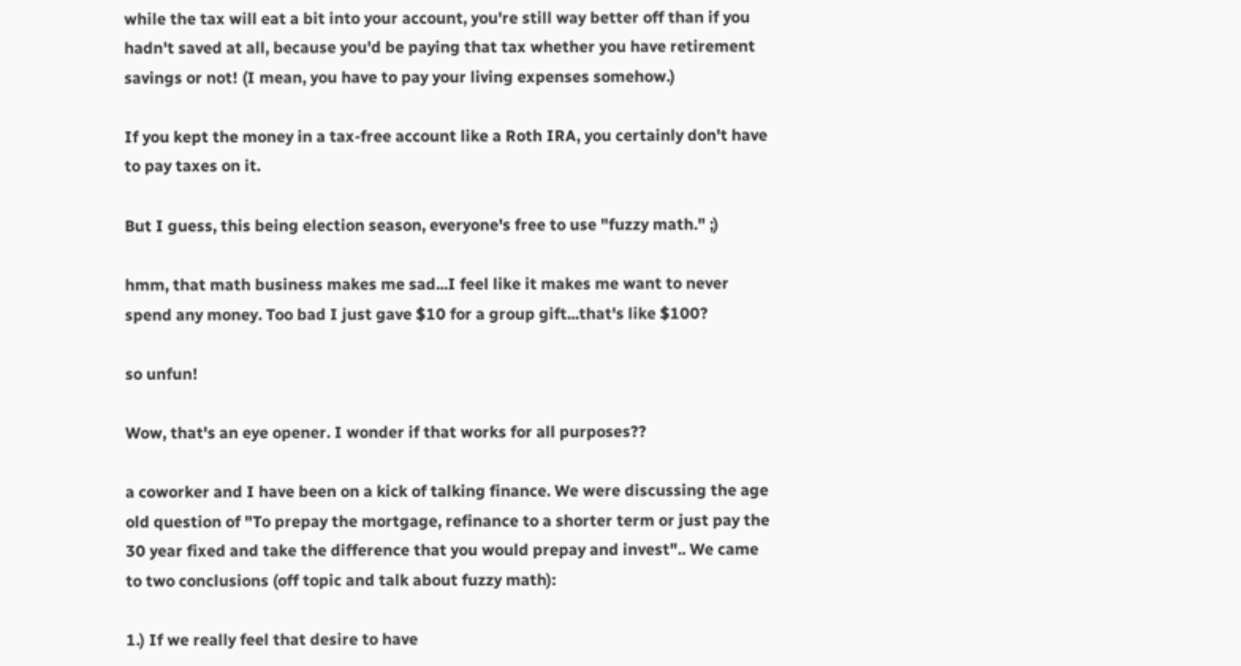while the tax will eat a bit into your account, you're still way better off than if you hadn't saved at all, because you'd be paying that tax whether you have retirement savings or not! (I mean, you have to pay your living expenses somehow.)

If you kept the money in a tax-free account like a Roth IRA, you certainly don't have to pay taxes on it.

But I guess, this being election season, everyone's free to use "fuzzy math." ;)

hmm, that math business makes me sad...I feel like it makes me want to never spend any money. Too bad I just gave $10 for a group gift...that's like $100?

so unfun!

Wow, that's an eye opener. I wonder if that works for all purposes??

a coworker and I have been on a kick of talking finance. We were discussing the age old question of "To prepay the mortgage, refinance to a shorter term or just pay the 30 year fixed and take the difference that you would prepay and invest".. We came to two conclusions (off topic and talk about fuzzy math):

1.) If we really feel that desire to have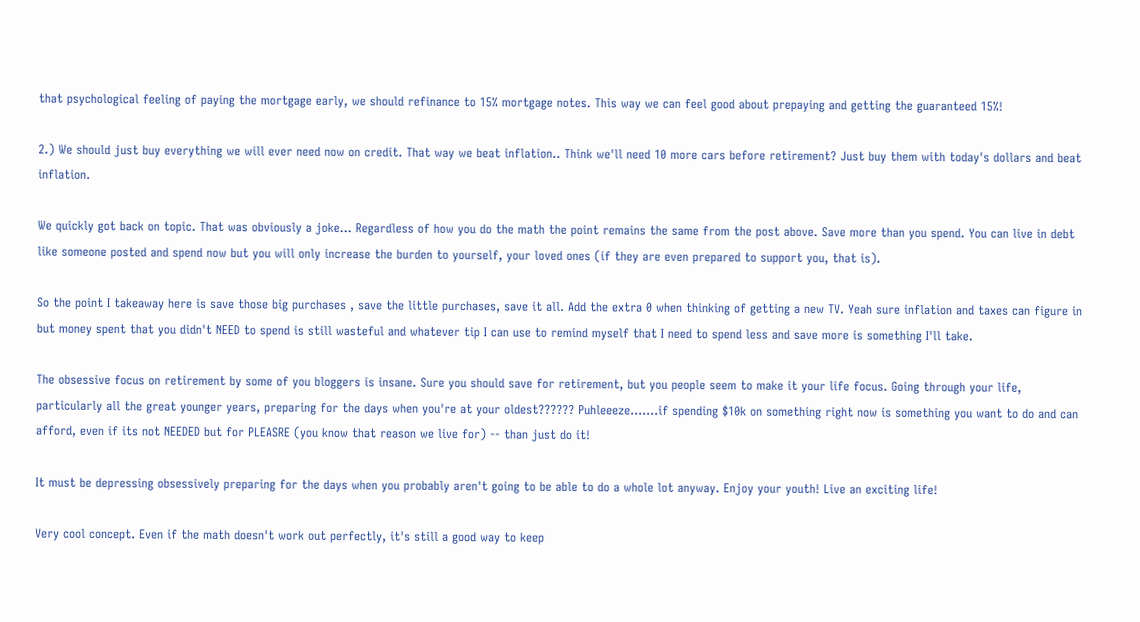that psychological feeling of paying the mortgage early, we should refinance to 15% mortgage notes. This way we can feel good about prepaying and getting the guaranteed 15%!

2.) We should just buy everything we will ever need now on credit. That way we beat inflation.. Think we'll need 10 more cars before retirement? Just buy them with today's dollars and beat inflation.

We quickly got back on topic. That was obviously a joke... Regardless of how you do the math the point remains the same from the post above. Save more than you spend. You can live in debt like someone posted and spend now but you will only increase the burden to yourself, your loved ones (if they are even prepared to support you, that is).

So the point I takeaway here is save those big purchases , save the little purchases, save it all. Add the extra 0 when thinking of getting a new TV. Yeah sure inflation and taxes can figure in but money spent that you didn't NEED to spend is still wasteful and whatever tip I can use to remind myself that I need to spend less and save more is something I'll take.

The obsessive focus on retirement by some of you bloggers is insane. Sure you should save for retirement, but you people seem to make it your life focus. Going through your life, particularly all the great younger years, preparing for the days when you're at your oldest?????? Puhleeeze.......if spending $10k on something right now is something you want to do and can afford, even if its not NEEDED but for PLEASRE (you know that reason we live for) -- than just do it!

It must be depressing obsessively preparing for the days when you probably aren't going to be able to do a whole lot anyway. Enjoy your youth! Live an exciting life!

Very cool concept. Even if the math doesn't work out perfectly, it's still a good way to keep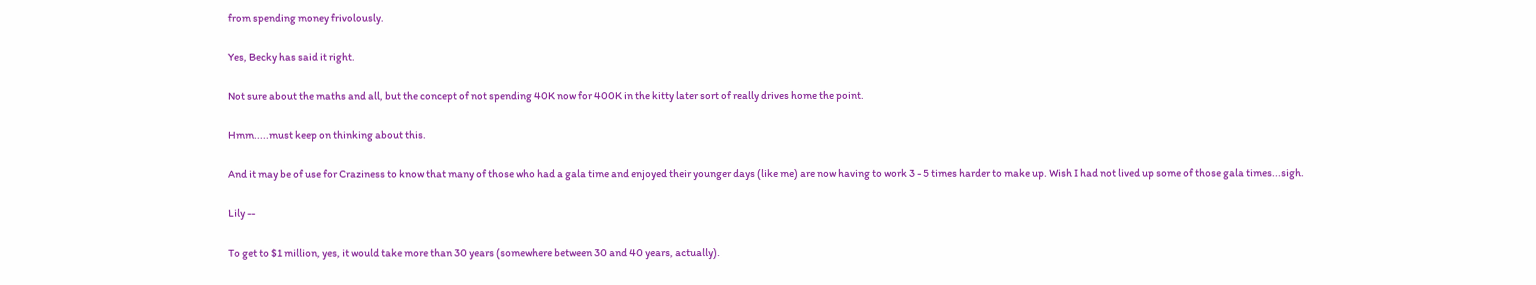from spending money frivolously.

Yes, Becky has said it right.

Not sure about the maths and all, but the concept of not spending 40K now for 400K in the kitty later sort of really drives home the point.

Hmm.....must keep on thinking about this.

And it may be of use for Craziness to know that many of those who had a gala time and enjoyed their younger days (like me) are now having to work 3 - 5 times harder to make up. Wish I had not lived up some of those gala times...sigh.

Lily --

To get to $1 million, yes, it would take more than 30 years (somewhere between 30 and 40 years, actually).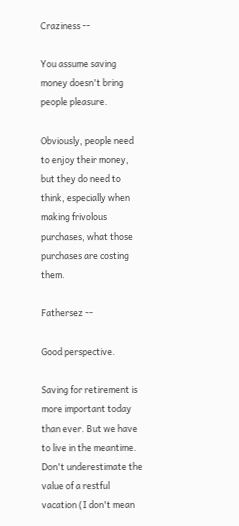Craziness --

You assume saving money doesn't bring people pleasure.

Obviously, people need to enjoy their money, but they do need to think, especially when making frivolous purchases, what those purchases are costing them.

Fathersez --

Good perspective.

Saving for retirement is more important today than ever. But we have to live in the meantime. Don't underestimate the value of a restful vacation (I don't mean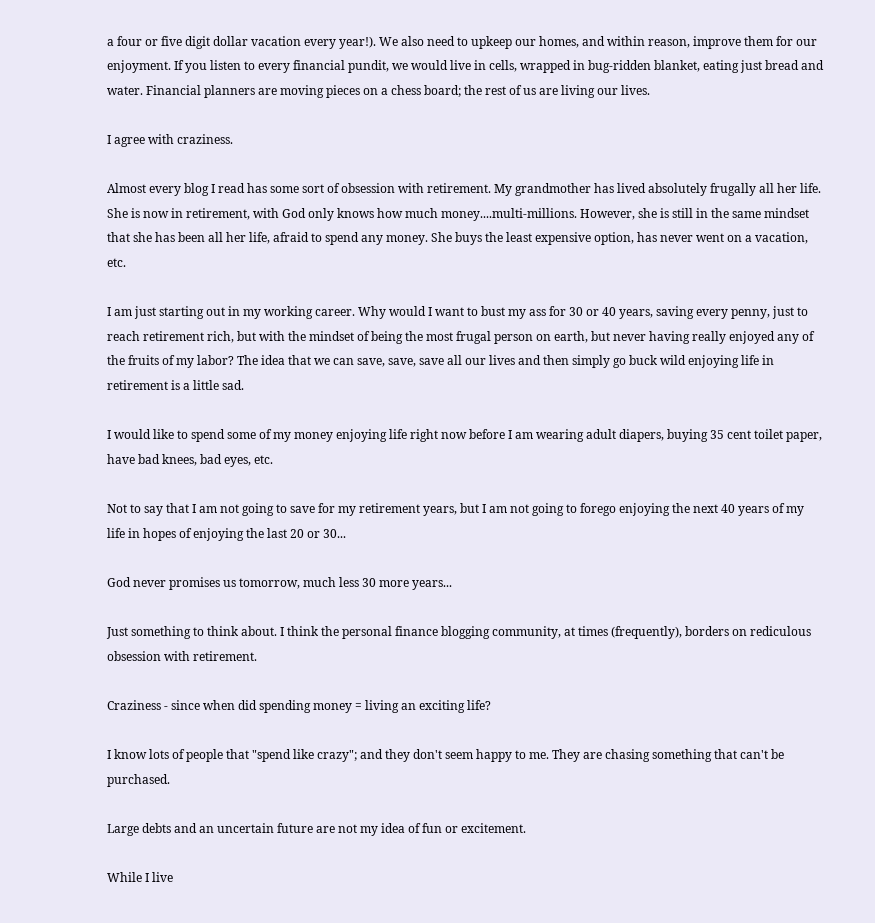a four or five digit dollar vacation every year!). We also need to upkeep our homes, and within reason, improve them for our enjoyment. If you listen to every financial pundit, we would live in cells, wrapped in bug-ridden blanket, eating just bread and water. Financial planners are moving pieces on a chess board; the rest of us are living our lives.

I agree with craziness.

Almost every blog I read has some sort of obsession with retirement. My grandmother has lived absolutely frugally all her life. She is now in retirement, with God only knows how much money....multi-millions. However, she is still in the same mindset that she has been all her life, afraid to spend any money. She buys the least expensive option, has never went on a vacation, etc.

I am just starting out in my working career. Why would I want to bust my ass for 30 or 40 years, saving every penny, just to reach retirement rich, but with the mindset of being the most frugal person on earth, but never having really enjoyed any of the fruits of my labor? The idea that we can save, save, save all our lives and then simply go buck wild enjoying life in retirement is a little sad.

I would like to spend some of my money enjoying life right now before I am wearing adult diapers, buying 35 cent toilet paper, have bad knees, bad eyes, etc.

Not to say that I am not going to save for my retirement years, but I am not going to forego enjoying the next 40 years of my life in hopes of enjoying the last 20 or 30...

God never promises us tomorrow, much less 30 more years...

Just something to think about. I think the personal finance blogging community, at times (frequently), borders on rediculous obsession with retirement.

Craziness - since when did spending money = living an exciting life?

I know lots of people that "spend like crazy"; and they don't seem happy to me. They are chasing something that can't be purchased.

Large debts and an uncertain future are not my idea of fun or excitement.

While I live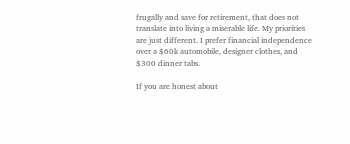frugally and save for retirement, that does not translate into living a miserable life. My priorities are just different. I prefer financial independence over a $60k automobile, designer clothes, and $300 dinner tabs.

If you are honest about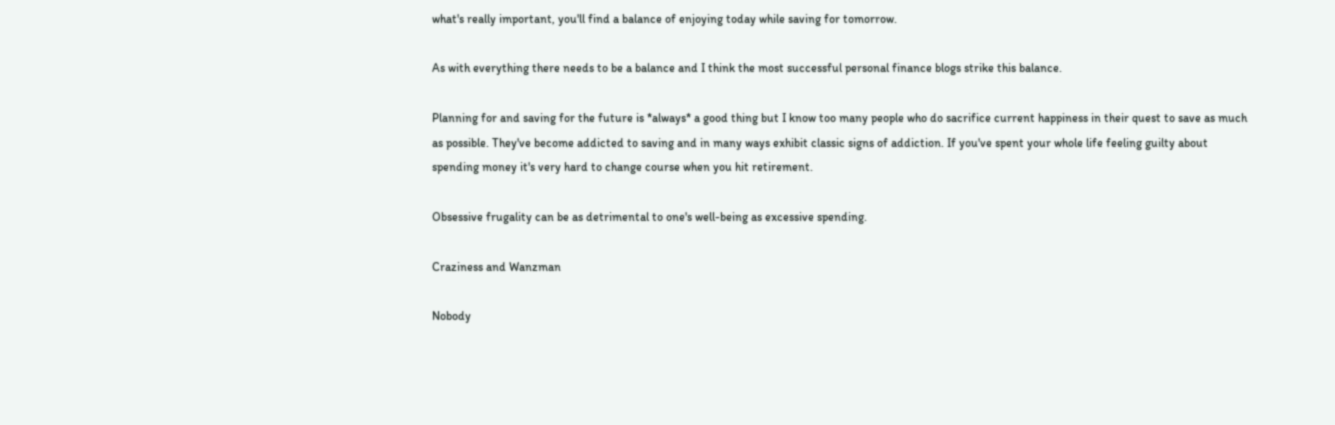what's really important, you'll find a balance of enjoying today while saving for tomorrow.

As with everything there needs to be a balance and I think the most successful personal finance blogs strike this balance.

Planning for and saving for the future is *always* a good thing but I know too many people who do sacrifice current happiness in their quest to save as much as possible. They've become addicted to saving and in many ways exhibit classic signs of addiction. If you've spent your whole life feeling guilty about spending money it's very hard to change course when you hit retirement.

Obsessive frugality can be as detrimental to one's well-being as excessive spending.

Craziness and Wanzman

Nobody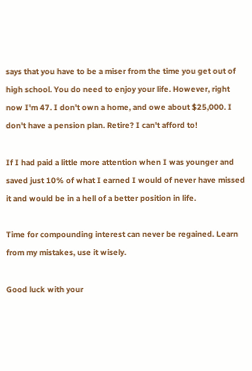says that you have to be a miser from the time you get out of high school. You do need to enjoy your life. However, right now I'm 47. I don't own a home, and owe about $25,000. I don't have a pension plan. Retire? I can't afford to!

If I had paid a little more attention when I was younger and saved just 10% of what I earned I would of never have missed it and would be in a hell of a better position in life.

Time for compounding interest can never be regained. Learn from my mistakes, use it wisely.

Good luck with your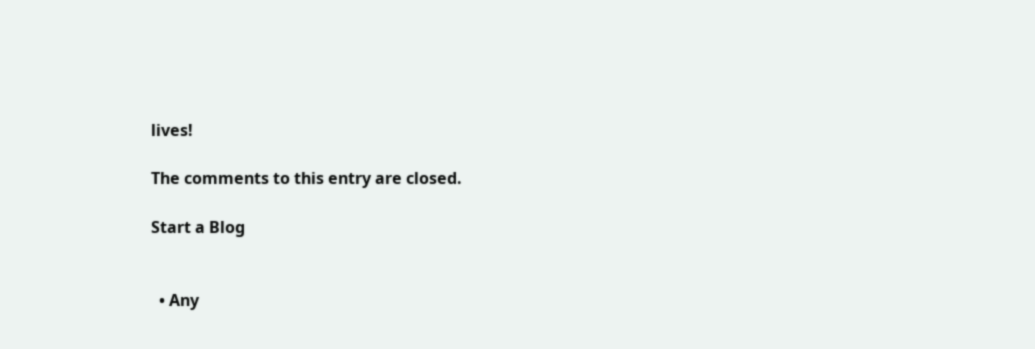lives!

The comments to this entry are closed.

Start a Blog


  • Any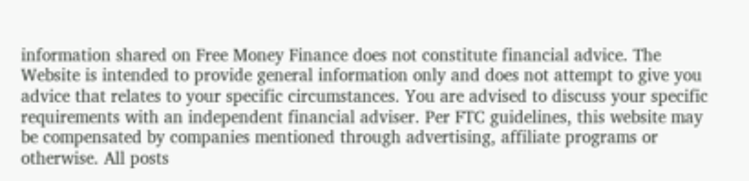information shared on Free Money Finance does not constitute financial advice. The Website is intended to provide general information only and does not attempt to give you advice that relates to your specific circumstances. You are advised to discuss your specific requirements with an independent financial adviser. Per FTC guidelines, this website may be compensated by companies mentioned through advertising, affiliate programs or otherwise. All posts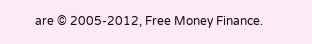are © 2005-2012, Free Money Finance.